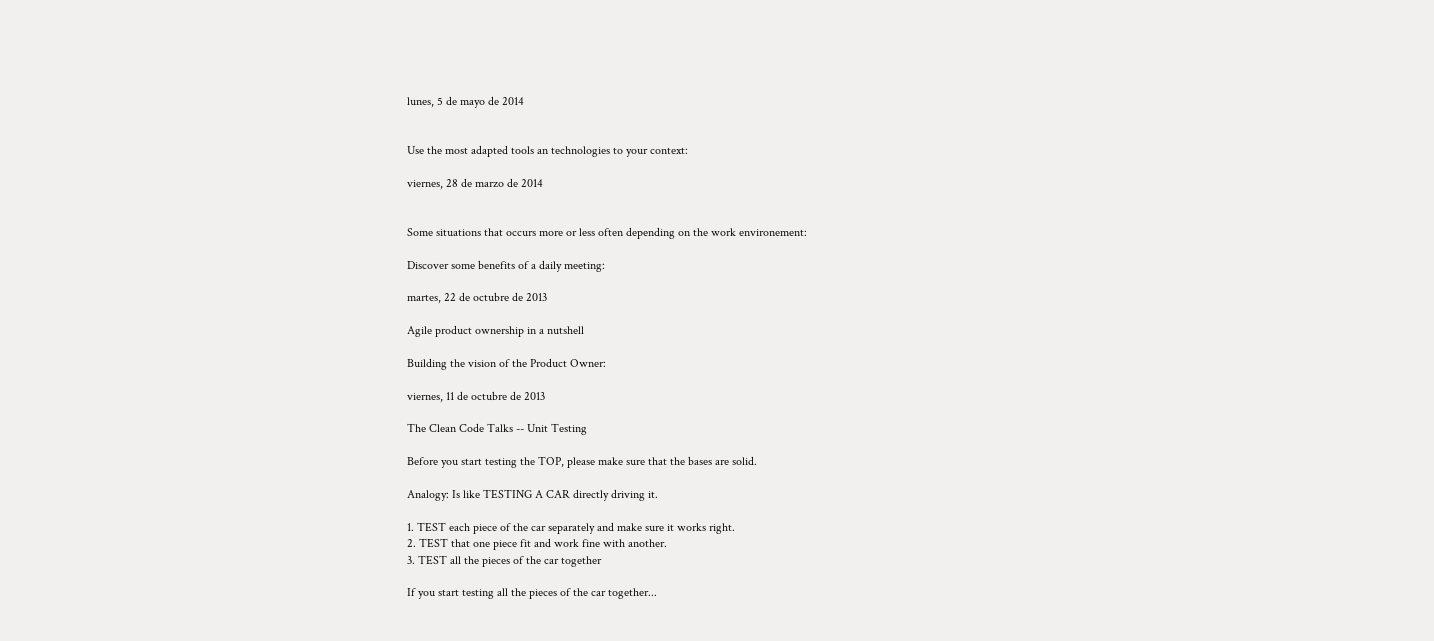lunes, 5 de mayo de 2014


Use the most adapted tools an technologies to your context:

viernes, 28 de marzo de 2014


Some situations that occurs more or less often depending on the work environement:

Discover some benefits of a daily meeting:

martes, 22 de octubre de 2013

Agile product ownership in a nutshell

Building the vision of the Product Owner:

viernes, 11 de octubre de 2013

The Clean Code Talks -- Unit Testing

Before you start testing the TOP, please make sure that the bases are solid.

Analogy: Is like TESTING A CAR directly driving it.

1. TEST each piece of the car separately and make sure it works right.
2. TEST that one piece fit and work fine with another.
3. TEST all the pieces of the car together

If you start testing all the pieces of the car together...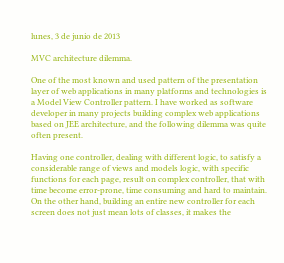lunes, 3 de junio de 2013

MVC architecture dilemma.

One of the most known and used pattern of the presentation layer of web applications in many platforms and technologies is a Model View Controller pattern. I have worked as software developer in many projects building complex web applications based on JEE architecture, and the following dilemma was quite often present.

Having one controller, dealing with different logic, to satisfy a considerable range of views and models logic, with specific functions for each page, result on complex controller, that with time become error-prone, time consuming and hard to maintain.
On the other hand, building an entire new controller for each screen does not just mean lots of classes, it makes the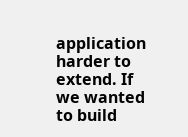application harder to extend. If we wanted to build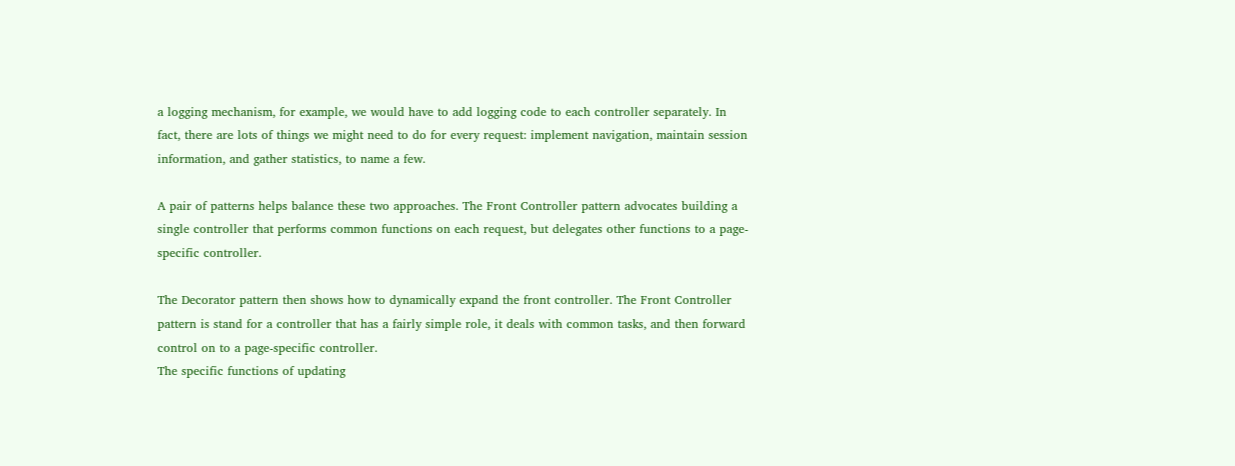a logging mechanism, for example, we would have to add logging code to each controller separately. In fact, there are lots of things we might need to do for every request: implement navigation, maintain session information, and gather statistics, to name a few.

A pair of patterns helps balance these two approaches. The Front Controller pattern advocates building a single controller that performs common functions on each request, but delegates other functions to a page-specific controller.

The Decorator pattern then shows how to dynamically expand the front controller. The Front Controller pattern is stand for a controller that has a fairly simple role, it deals with common tasks, and then forward control on to a page-specific controller.
The specific functions of updating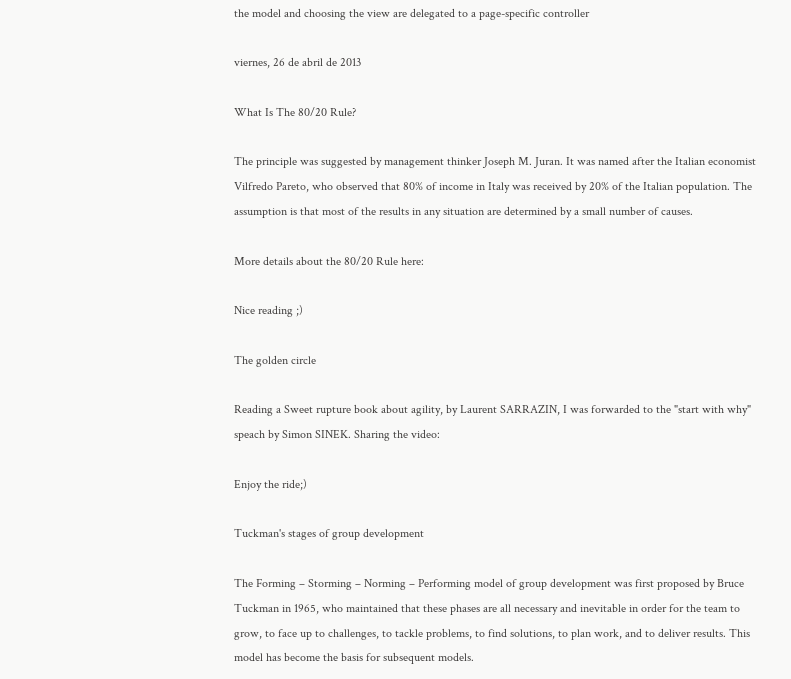the model and choosing the view are delegated to a page-specific controller

viernes, 26 de abril de 2013

What Is The 80/20 Rule?

The principle was suggested by management thinker Joseph M. Juran. It was named after the Italian economist Vilfredo Pareto, who observed that 80% of income in Italy was received by 20% of the Italian population. The assumption is that most of the results in any situation are determined by a small number of causes.

More details about the 80/20 Rule here:

Nice reading ;)

The golden circle

Reading a Sweet rupture book about agility, by Laurent SARRAZIN, I was forwarded to the "start with why" speach by Simon SINEK. Sharing the video:

Enjoy the ride;)

Tuckman's stages of group development

The Forming – Storming – Norming – Performing model of group development was first proposed by Bruce Tuckman in 1965, who maintained that these phases are all necessary and inevitable in order for the team to grow, to face up to challenges, to tackle problems, to find solutions, to plan work, and to deliver results. This model has become the basis for subsequent models.